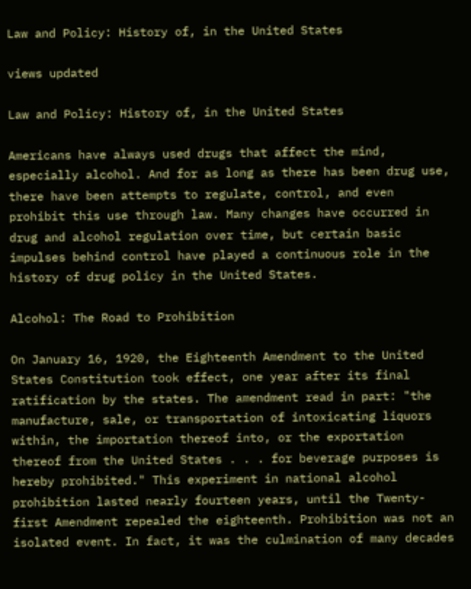Law and Policy: History of, in the United States

views updated

Law and Policy: History of, in the United States

Americans have always used drugs that affect the mind, especially alcohol. And for as long as there has been drug use, there have been attempts to regulate, control, and even prohibit this use through law. Many changes have occurred in drug and alcohol regulation over time, but certain basic impulses behind control have played a continuous role in the history of drug policy in the United States.

Alcohol: The Road to Prohibition

On January 16, 1920, the Eighteenth Amendment to the United States Constitution took effect, one year after its final ratification by the states. The amendment read in part: "the manufacture, sale, or transportation of intoxicating liquors within, the importation thereof into, or the exportation thereof from the United States . . . for beverage purposes is hereby prohibited." This experiment in national alcohol prohibition lasted nearly fourteen years, until the Twenty-first Amendment repealed the eighteenth. Prohibition was not an isolated event. In fact, it was the culmination of many decades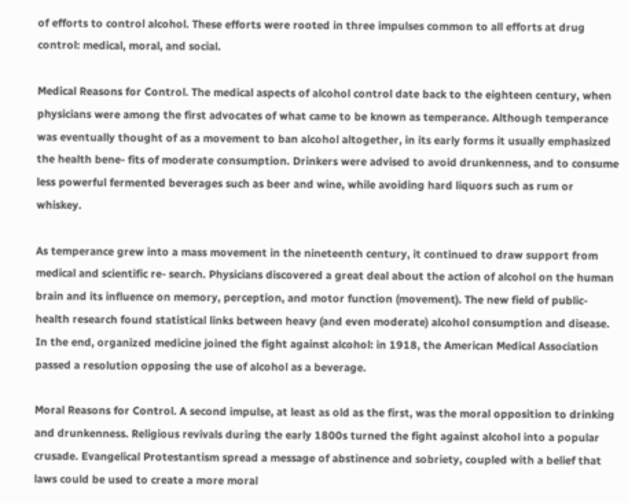of efforts to control alcohol. These efforts were rooted in three impulses common to all efforts at drug control: medical, moral, and social.

Medical Reasons for Control. The medical aspects of alcohol control date back to the eighteen century, when physicians were among the first advocates of what came to be known as temperance. Although temperance was eventually thought of as a movement to ban alcohol altogether, in its early forms it usually emphasized the health bene- fits of moderate consumption. Drinkers were advised to avoid drunkenness, and to consume less powerful fermented beverages such as beer and wine, while avoiding hard liquors such as rum or whiskey.

As temperance grew into a mass movement in the nineteenth century, it continued to draw support from medical and scientific re- search. Physicians discovered a great deal about the action of alcohol on the human brain and its influence on memory, perception, and motor function (movement). The new field of public-health research found statistical links between heavy (and even moderate) alcohol consumption and disease. In the end, organized medicine joined the fight against alcohol: in 1918, the American Medical Association passed a resolution opposing the use of alcohol as a beverage.

Moral Reasons for Control. A second impulse, at least as old as the first, was the moral opposition to drinking and drunkenness. Religious revivals during the early 1800s turned the fight against alcohol into a popular crusade. Evangelical Protestantism spread a message of abstinence and sobriety, coupled with a belief that laws could be used to create a more moral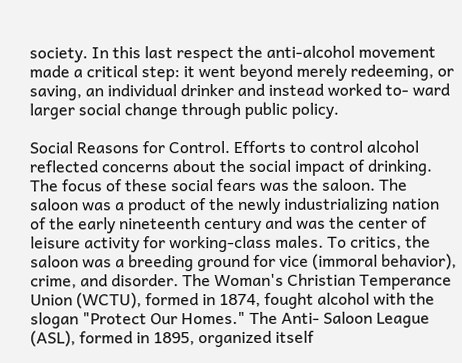society. In this last respect the anti-alcohol movement made a critical step: it went beyond merely redeeming, or saving, an individual drinker and instead worked to- ward larger social change through public policy.

Social Reasons for Control. Efforts to control alcohol reflected concerns about the social impact of drinking. The focus of these social fears was the saloon. The saloon was a product of the newly industrializing nation of the early nineteenth century and was the center of leisure activity for working-class males. To critics, the saloon was a breeding ground for vice (immoral behavior), crime, and disorder. The Woman's Christian Temperance Union (WCTU), formed in 1874, fought alcohol with the slogan "Protect Our Homes." The Anti- Saloon League (ASL), formed in 1895, organized itself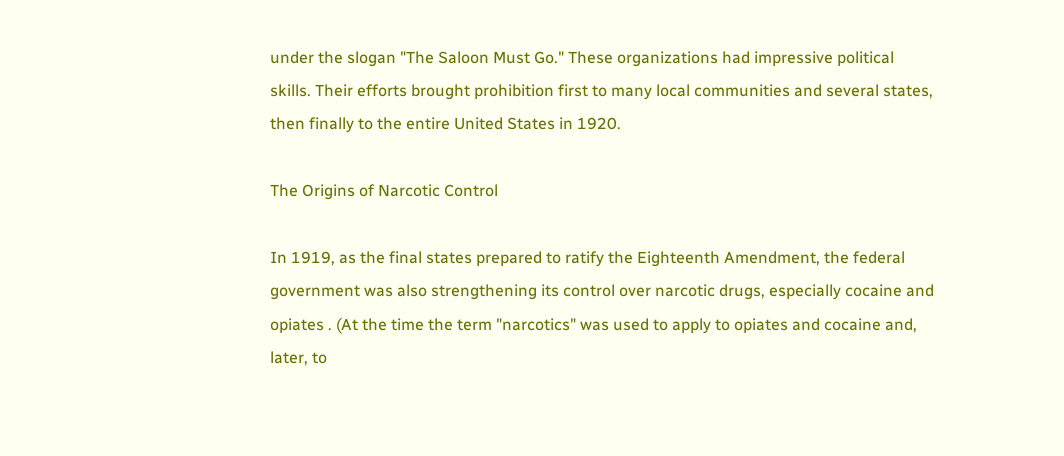under the slogan "The Saloon Must Go." These organizations had impressive political skills. Their efforts brought prohibition first to many local communities and several states, then finally to the entire United States in 1920.

The Origins of Narcotic Control

In 1919, as the final states prepared to ratify the Eighteenth Amendment, the federal government was also strengthening its control over narcotic drugs, especially cocaine and opiates . (At the time the term "narcotics" was used to apply to opiates and cocaine and, later, to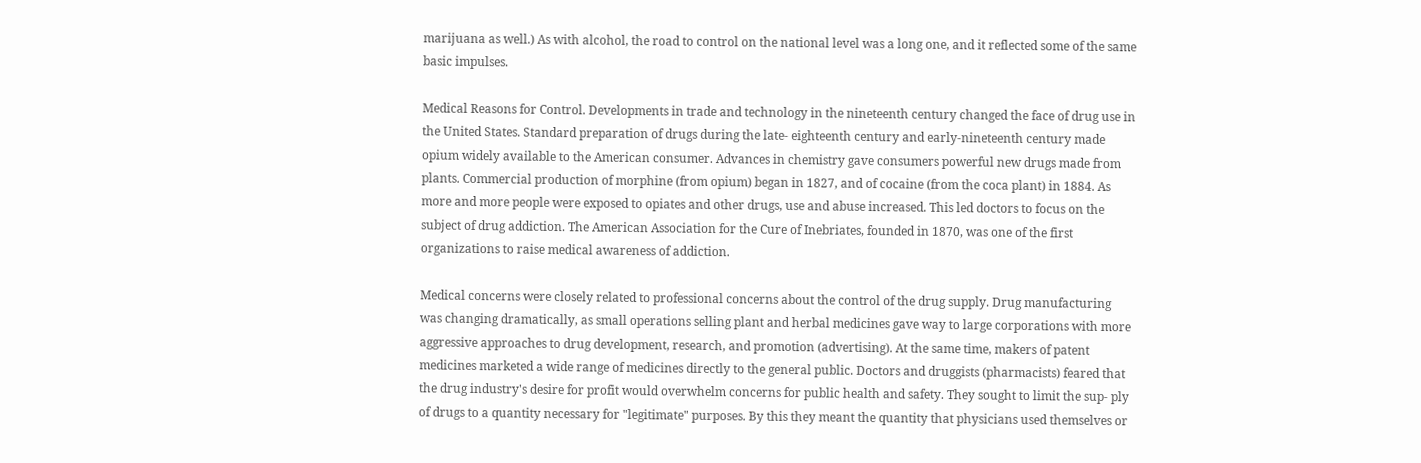marijuana as well.) As with alcohol, the road to control on the national level was a long one, and it reflected some of the same basic impulses.

Medical Reasons for Control. Developments in trade and technology in the nineteenth century changed the face of drug use in the United States. Standard preparation of drugs during the late- eighteenth century and early-nineteenth century made opium widely available to the American consumer. Advances in chemistry gave consumers powerful new drugs made from plants. Commercial production of morphine (from opium) began in 1827, and of cocaine (from the coca plant) in 1884. As more and more people were exposed to opiates and other drugs, use and abuse increased. This led doctors to focus on the subject of drug addiction. The American Association for the Cure of Inebriates, founded in 1870, was one of the first organizations to raise medical awareness of addiction.

Medical concerns were closely related to professional concerns about the control of the drug supply. Drug manufacturing was changing dramatically, as small operations selling plant and herbal medicines gave way to large corporations with more aggressive approaches to drug development, research, and promotion (advertising). At the same time, makers of patent medicines marketed a wide range of medicines directly to the general public. Doctors and druggists (pharmacists) feared that the drug industry's desire for profit would overwhelm concerns for public health and safety. They sought to limit the sup- ply of drugs to a quantity necessary for "legitimate" purposes. By this they meant the quantity that physicians used themselves or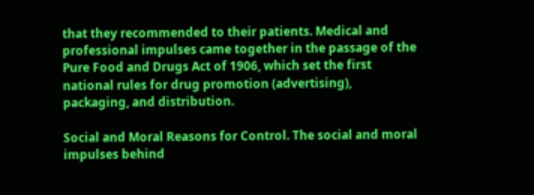that they recommended to their patients. Medical and professional impulses came together in the passage of the Pure Food and Drugs Act of 1906, which set the first national rules for drug promotion (advertising), packaging, and distribution.

Social and Moral Reasons for Control. The social and moral impulses behind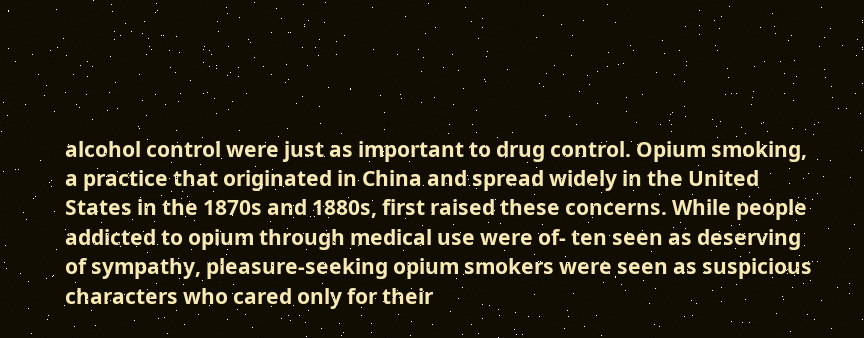alcohol control were just as important to drug control. Opium smoking, a practice that originated in China and spread widely in the United States in the 1870s and 1880s, first raised these concerns. While people addicted to opium through medical use were of- ten seen as deserving of sympathy, pleasure-seeking opium smokers were seen as suspicious characters who cared only for their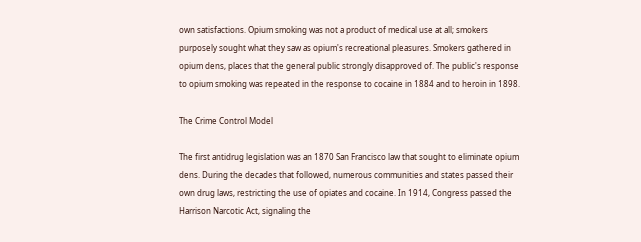own satisfactions. Opium smoking was not a product of medical use at all; smokers purposely sought what they saw as opium's recreational pleasures. Smokers gathered in opium dens, places that the general public strongly disapproved of. The public's response to opium smoking was repeated in the response to cocaine in 1884 and to heroin in 1898.

The Crime Control Model

The first antidrug legislation was an 1870 San Francisco law that sought to eliminate opium dens. During the decades that followed, numerous communities and states passed their own drug laws, restricting the use of opiates and cocaine. In 1914, Congress passed the Harrison Narcotic Act, signaling the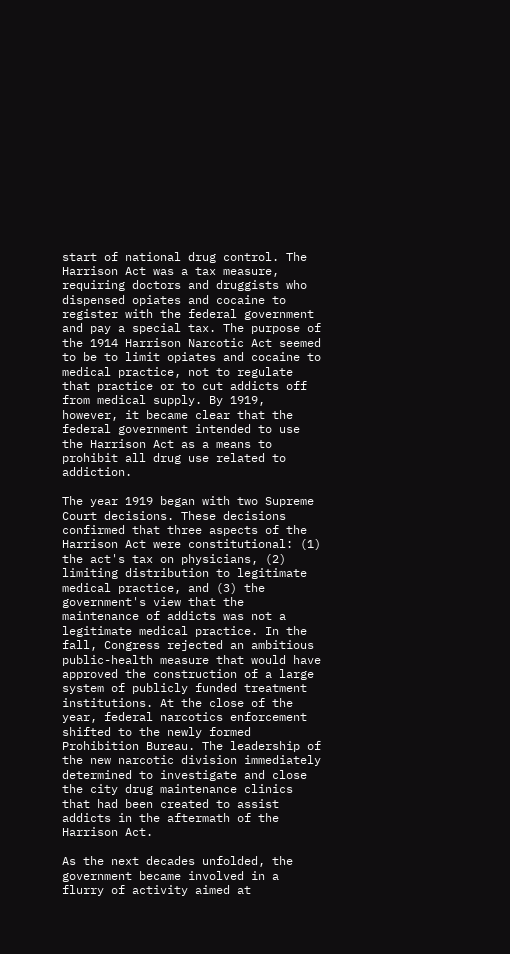start of national drug control. The Harrison Act was a tax measure, requiring doctors and druggists who dispensed opiates and cocaine to register with the federal government and pay a special tax. The purpose of the 1914 Harrison Narcotic Act seemed to be to limit opiates and cocaine to medical practice, not to regulate that practice or to cut addicts off from medical supply. By 1919, however, it became clear that the federal government intended to use the Harrison Act as a means to prohibit all drug use related to addiction.

The year 1919 began with two Supreme Court decisions. These decisions confirmed that three aspects of the Harrison Act were constitutional: (1) the act's tax on physicians, (2) limiting distribution to legitimate medical practice, and (3) the government's view that the maintenance of addicts was not a legitimate medical practice. In the fall, Congress rejected an ambitious public-health measure that would have approved the construction of a large system of publicly funded treatment institutions. At the close of the year, federal narcotics enforcement shifted to the newly formed Prohibition Bureau. The leadership of the new narcotic division immediately determined to investigate and close the city drug maintenance clinics that had been created to assist addicts in the aftermath of the Harrison Act.

As the next decades unfolded, the government became involved in a flurry of activity aimed at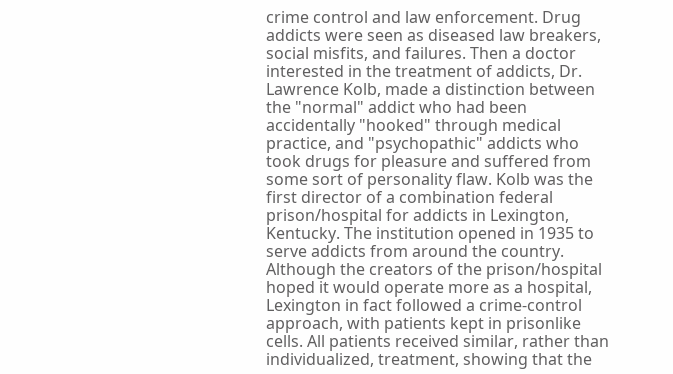crime control and law enforcement. Drug addicts were seen as diseased law breakers, social misfits, and failures. Then a doctor interested in the treatment of addicts, Dr. Lawrence Kolb, made a distinction between the "normal" addict who had been accidentally "hooked" through medical practice, and "psychopathic" addicts who took drugs for pleasure and suffered from some sort of personality flaw. Kolb was the first director of a combination federal prison/hospital for addicts in Lexington, Kentucky. The institution opened in 1935 to serve addicts from around the country. Although the creators of the prison/hospital hoped it would operate more as a hospital, Lexington in fact followed a crime-control approach, with patients kept in prisonlike cells. All patients received similar, rather than individualized, treatment, showing that the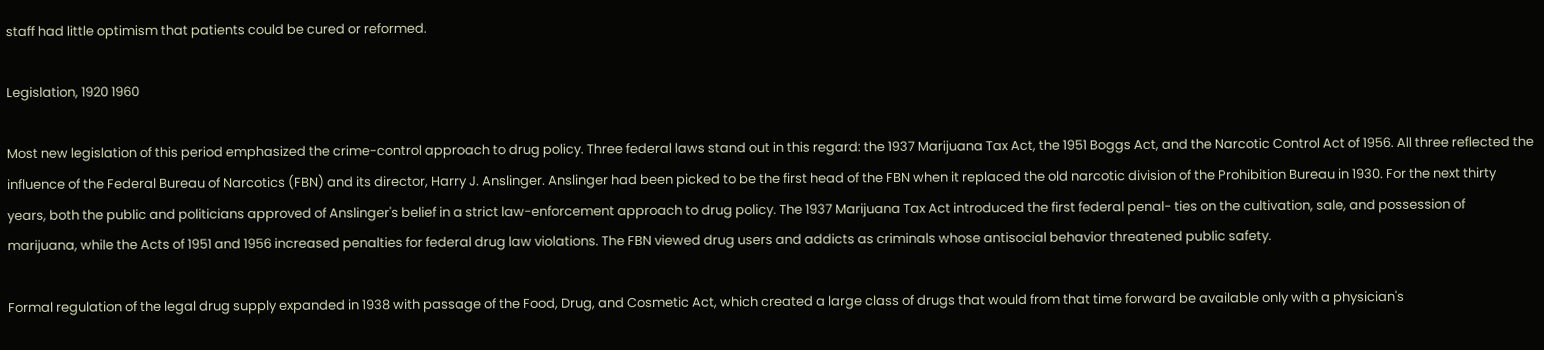staff had little optimism that patients could be cured or reformed.

Legislation, 1920 1960

Most new legislation of this period emphasized the crime-control approach to drug policy. Three federal laws stand out in this regard: the 1937 Marijuana Tax Act, the 1951 Boggs Act, and the Narcotic Control Act of 1956. All three reflected the influence of the Federal Bureau of Narcotics (FBN) and its director, Harry J. Anslinger. Anslinger had been picked to be the first head of the FBN when it replaced the old narcotic division of the Prohibition Bureau in 1930. For the next thirty years, both the public and politicians approved of Anslinger's belief in a strict law-enforcement approach to drug policy. The 1937 Marijuana Tax Act introduced the first federal penal- ties on the cultivation, sale, and possession of marijuana, while the Acts of 1951 and 1956 increased penalties for federal drug law violations. The FBN viewed drug users and addicts as criminals whose antisocial behavior threatened public safety.

Formal regulation of the legal drug supply expanded in 1938 with passage of the Food, Drug, and Cosmetic Act, which created a large class of drugs that would from that time forward be available only with a physician's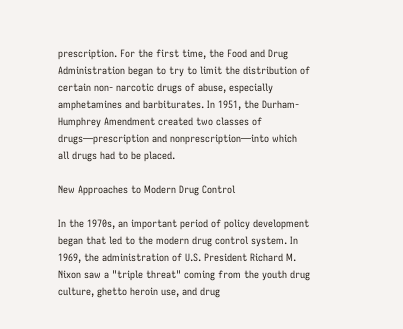prescription. For the first time, the Food and Drug Administration began to try to limit the distribution of certain non- narcotic drugs of abuse, especially amphetamines and barbiturates. In 1951, the Durham-Humphrey Amendment created two classes of drugs—prescription and nonprescription—into which all drugs had to be placed.

New Approaches to Modern Drug Control

In the 1970s, an important period of policy development began that led to the modern drug control system. In 1969, the administration of U.S. President Richard M. Nixon saw a "triple threat" coming from the youth drug culture, ghetto heroin use, and drug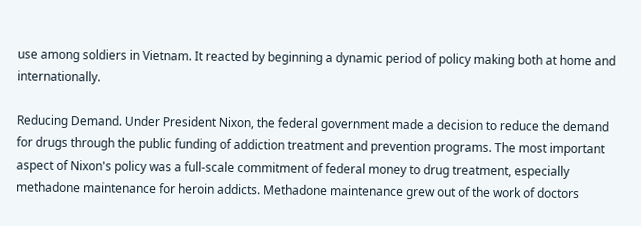use among soldiers in Vietnam. It reacted by beginning a dynamic period of policy making both at home and internationally.

Reducing Demand. Under President Nixon, the federal government made a decision to reduce the demand for drugs through the public funding of addiction treatment and prevention programs. The most important aspect of Nixon's policy was a full-scale commitment of federal money to drug treatment, especially methadone maintenance for heroin addicts. Methadone maintenance grew out of the work of doctors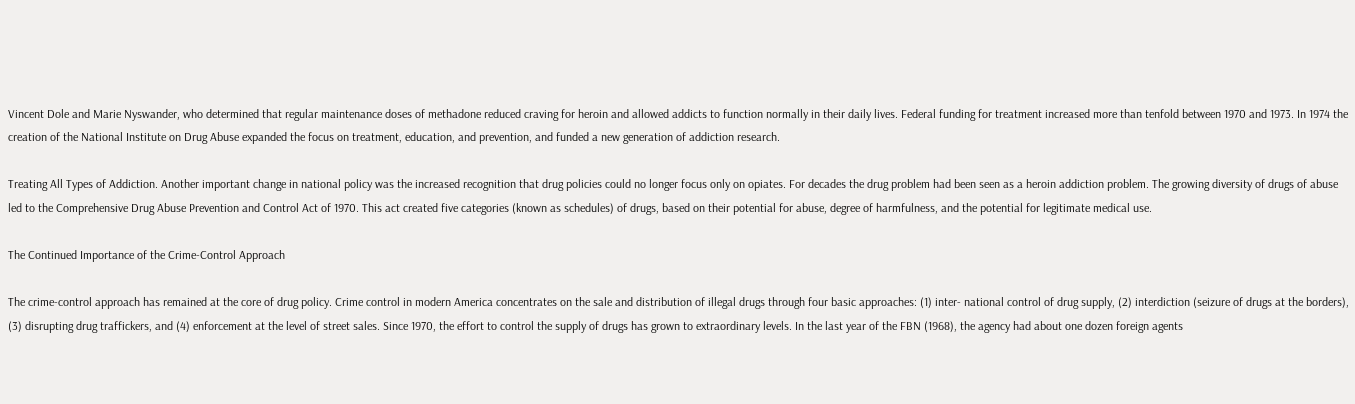Vincent Dole and Marie Nyswander, who determined that regular maintenance doses of methadone reduced craving for heroin and allowed addicts to function normally in their daily lives. Federal funding for treatment increased more than tenfold between 1970 and 1973. In 1974 the creation of the National Institute on Drug Abuse expanded the focus on treatment, education, and prevention, and funded a new generation of addiction research.

Treating All Types of Addiction. Another important change in national policy was the increased recognition that drug policies could no longer focus only on opiates. For decades the drug problem had been seen as a heroin addiction problem. The growing diversity of drugs of abuse led to the Comprehensive Drug Abuse Prevention and Control Act of 1970. This act created five categories (known as schedules) of drugs, based on their potential for abuse, degree of harmfulness, and the potential for legitimate medical use.

The Continued Importance of the Crime-Control Approach

The crime-control approach has remained at the core of drug policy. Crime control in modern America concentrates on the sale and distribution of illegal drugs through four basic approaches: (1) inter- national control of drug supply, (2) interdiction (seizure of drugs at the borders), (3) disrupting drug traffickers, and (4) enforcement at the level of street sales. Since 1970, the effort to control the supply of drugs has grown to extraordinary levels. In the last year of the FBN (1968), the agency had about one dozen foreign agents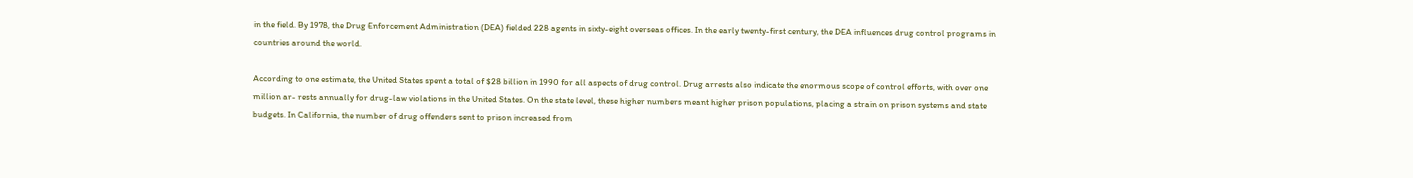in the field. By 1978, the Drug Enforcement Administration (DEA) fielded 228 agents in sixty-eight overseas offices. In the early twenty-first century, the DEA influences drug control programs in countries around the world.

According to one estimate, the United States spent a total of $28 billion in 1990 for all aspects of drug control. Drug arrests also indicate the enormous scope of control efforts, with over one million ar- rests annually for drug-law violations in the United States. On the state level, these higher numbers meant higher prison populations, placing a strain on prison systems and state budgets. In California, the number of drug offenders sent to prison increased from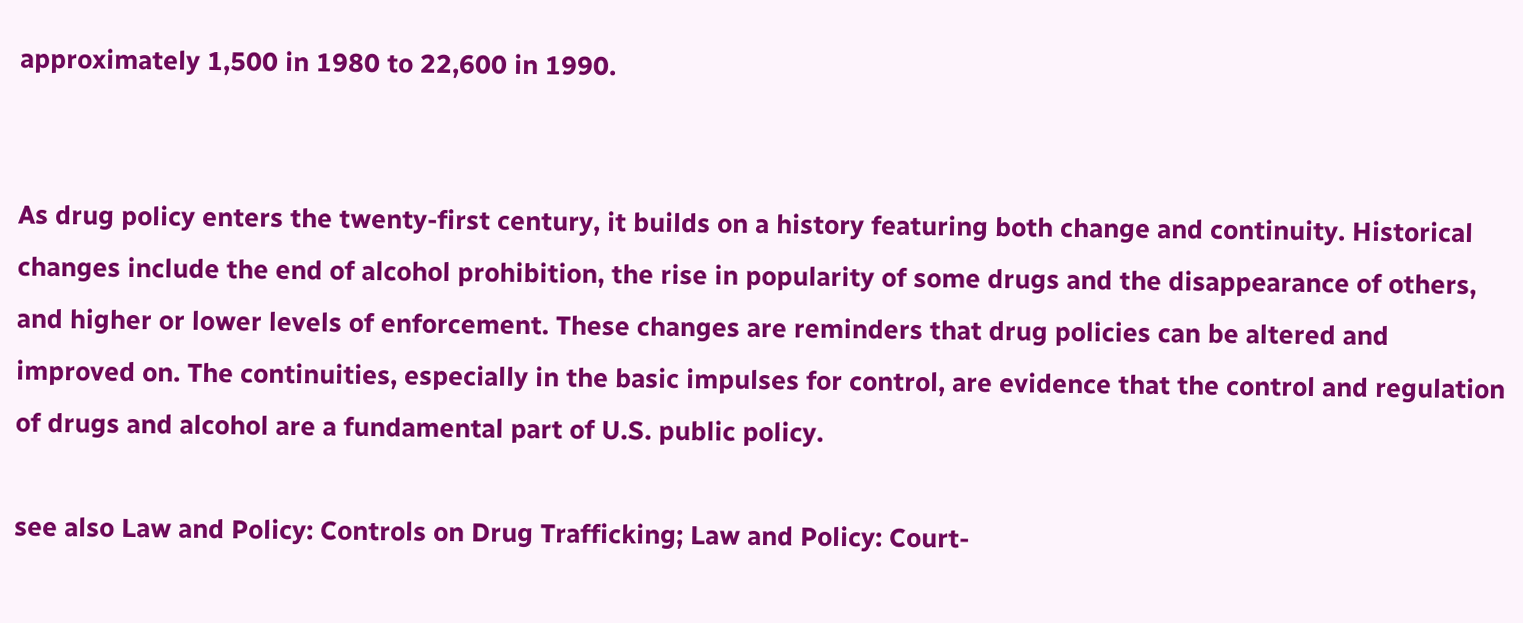approximately 1,500 in 1980 to 22,600 in 1990.


As drug policy enters the twenty-first century, it builds on a history featuring both change and continuity. Historical changes include the end of alcohol prohibition, the rise in popularity of some drugs and the disappearance of others, and higher or lower levels of enforcement. These changes are reminders that drug policies can be altered and improved on. The continuities, especially in the basic impulses for control, are evidence that the control and regulation of drugs and alcohol are a fundamental part of U.S. public policy.

see also Law and Policy: Controls on Drug Trafficking; Law and Policy: Court-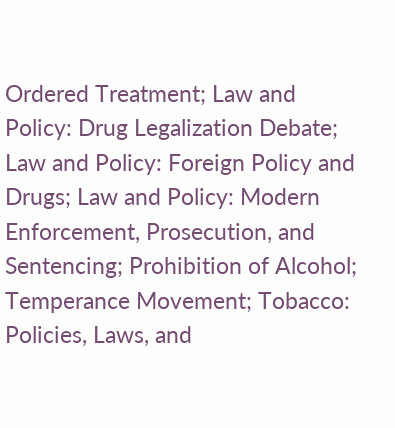Ordered Treatment; Law and Policy: Drug Legalization Debate; Law and Policy: Foreign Policy and Drugs; Law and Policy: Modern Enforcement, Prosecution, and Sentencing; Prohibition of Alcohol; Temperance Movement; Tobacco: Policies, Laws, and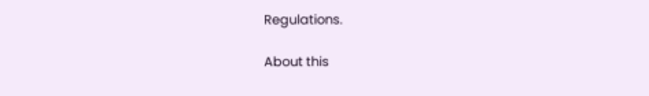Regulations.

About this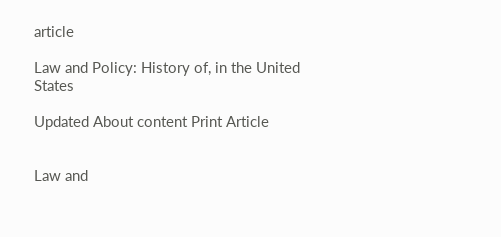article

Law and Policy: History of, in the United States

Updated About content Print Article


Law and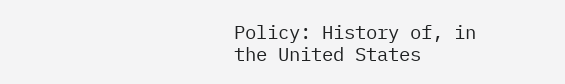Policy: History of, in the United States